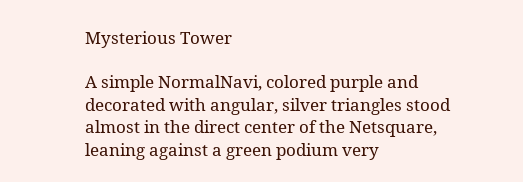Mysterious Tower

A simple NormalNavi, colored purple and decorated with angular, silver triangles stood almost in the direct center of the Netsquare, leaning against a green podium very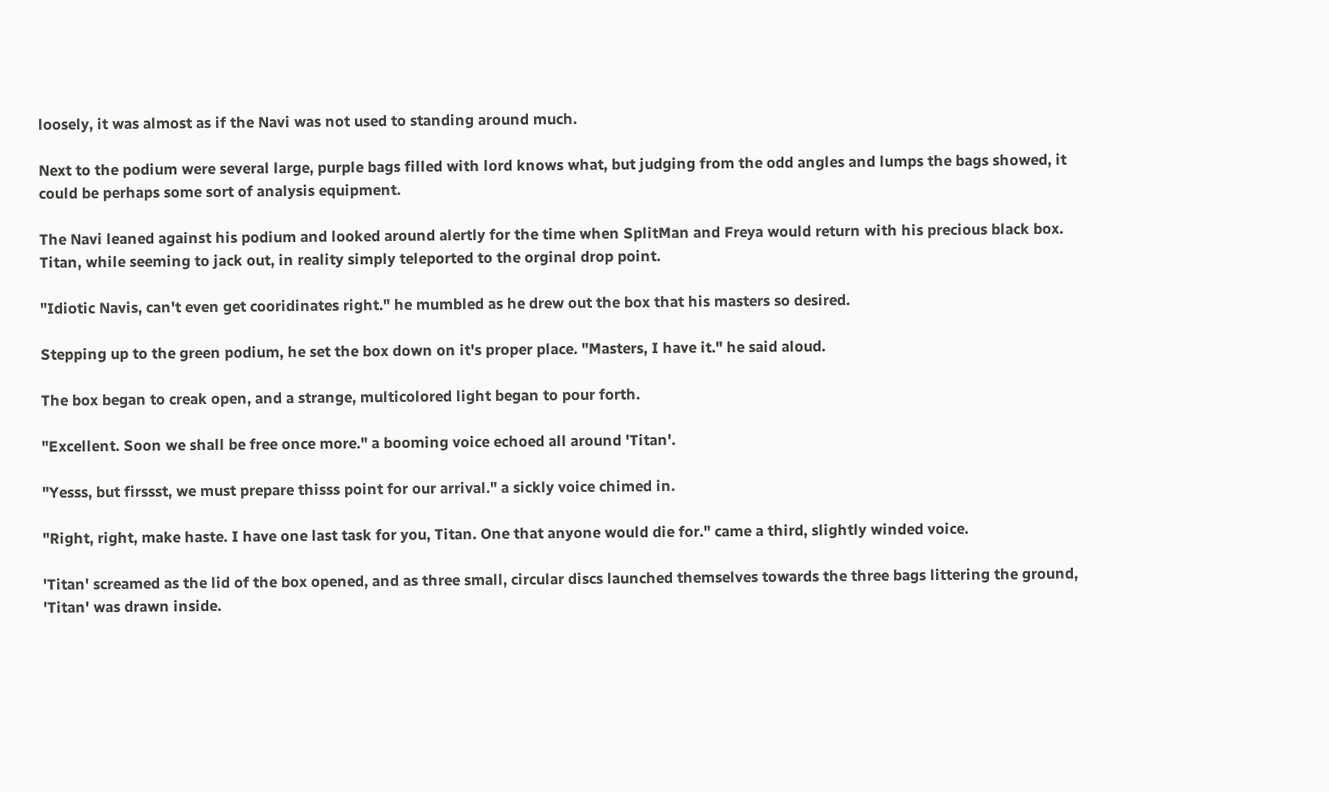loosely, it was almost as if the Navi was not used to standing around much.

Next to the podium were several large, purple bags filled with lord knows what, but judging from the odd angles and lumps the bags showed, it could be perhaps some sort of analysis equipment.

The Navi leaned against his podium and looked around alertly for the time when SplitMan and Freya would return with his precious black box.
Titan, while seeming to jack out, in reality simply teleported to the orginal drop point.

"Idiotic Navis, can't even get cooridinates right." he mumbled as he drew out the box that his masters so desired.

Stepping up to the green podium, he set the box down on it's proper place. "Masters, I have it." he said aloud.

The box began to creak open, and a strange, multicolored light began to pour forth.

"Excellent. Soon we shall be free once more." a booming voice echoed all around 'Titan'.

"Yesss, but firssst, we must prepare thisss point for our arrival." a sickly voice chimed in.

"Right, right, make haste. I have one last task for you, Titan. One that anyone would die for." came a third, slightly winded voice.

'Titan' screamed as the lid of the box opened, and as three small, circular discs launched themselves towards the three bags littering the ground, 'Titan' was drawn inside.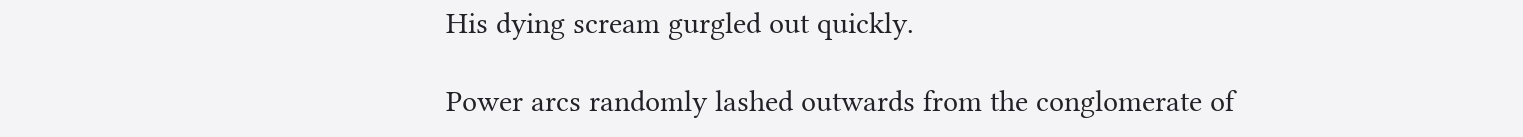His dying scream gurgled out quickly.

Power arcs randomly lashed outwards from the conglomerate of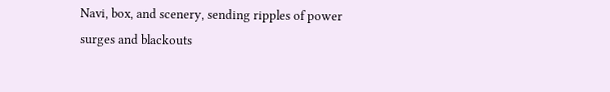Navi, box, and scenery, sending ripples of power surges and blackouts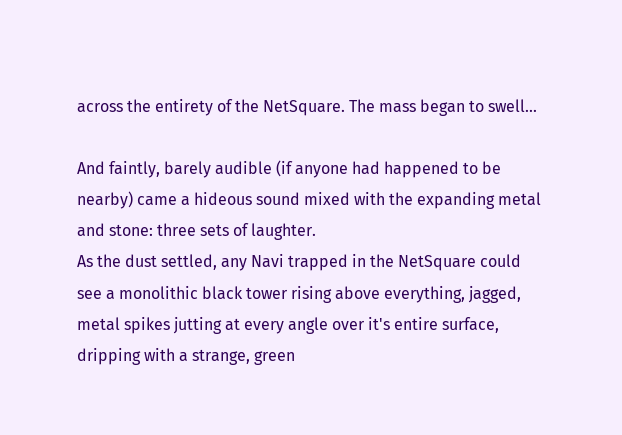across the entirety of the NetSquare. The mass began to swell...

And faintly, barely audible (if anyone had happened to be nearby) came a hideous sound mixed with the expanding metal and stone: three sets of laughter.
As the dust settled, any Navi trapped in the NetSquare could see a monolithic black tower rising above everything, jagged, metal spikes jutting at every angle over it's entire surface, dripping with a strange, green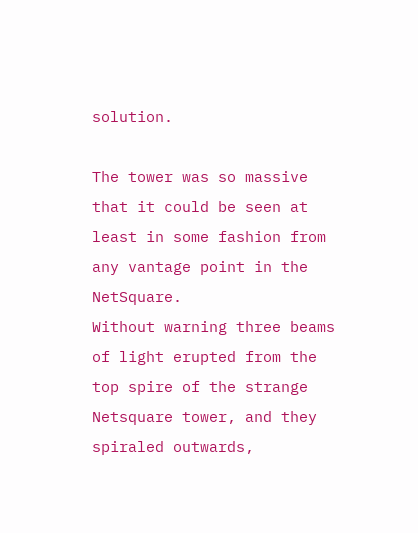solution.

The tower was so massive that it could be seen at least in some fashion from any vantage point in the NetSquare.
Without warning three beams of light erupted from the top spire of the strange Netsquare tower, and they spiraled outwards,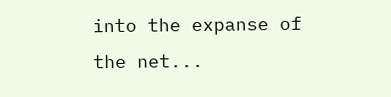into the expanse of the net...